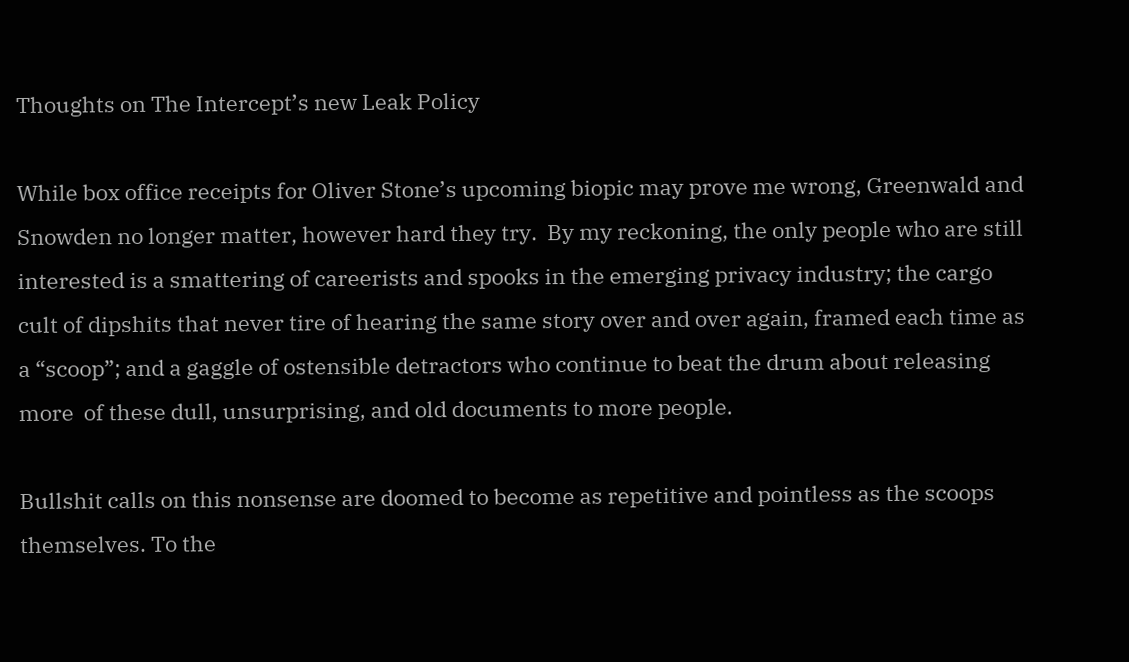Thoughts on The Intercept’s new Leak Policy

While box office receipts for Oliver Stone’s upcoming biopic may prove me wrong, Greenwald and Snowden no longer matter, however hard they try.  By my reckoning, the only people who are still interested is a smattering of careerists and spooks in the emerging privacy industry; the cargo cult of dipshits that never tire of hearing the same story over and over again, framed each time as a “scoop”; and a gaggle of ostensible detractors who continue to beat the drum about releasing more  of these dull, unsurprising, and old documents to more people.

Bullshit calls on this nonsense are doomed to become as repetitive and pointless as the scoops themselves. To the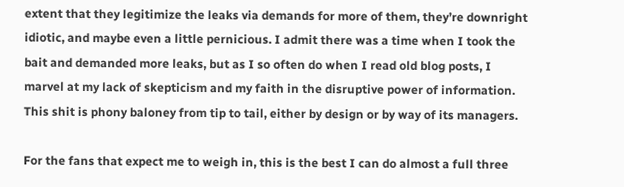extent that they legitimize the leaks via demands for more of them, they’re downright idiotic, and maybe even a little pernicious. I admit there was a time when I took the bait and demanded more leaks, but as I so often do when I read old blog posts, I marvel at my lack of skepticism and my faith in the disruptive power of information. This shit is phony baloney from tip to tail, either by design or by way of its managers.

For the fans that expect me to weigh in, this is the best I can do almost a full three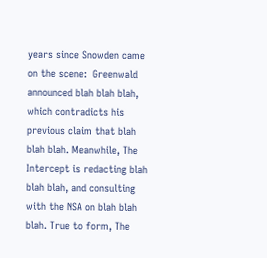years since Snowden came on the scene:  Greenwald announced blah blah blah, which contradicts his previous claim that blah blah blah. Meanwhile, The Intercept is redacting blah blah blah, and consulting with the NSA on blah blah blah. True to form, The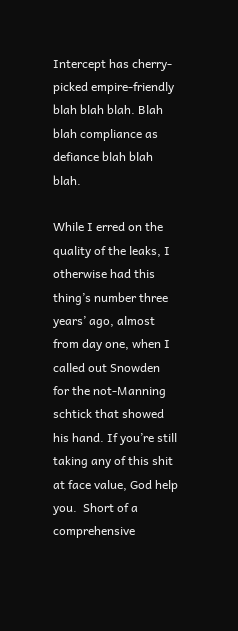Intercept has cherry-picked empire-friendly blah blah blah. Blah blah compliance as defiance blah blah blah.

While I erred on the quality of the leaks, I otherwise had this thing’s number three years’ ago, almost from day one, when I called out Snowden for the not-Manning schtick that showed his hand. If you’re still taking any of this shit at face value, God help you.  Short of a comprehensive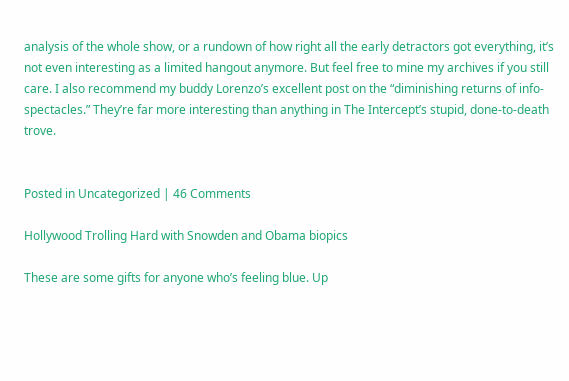analysis of the whole show, or a rundown of how right all the early detractors got everything, it’s not even interesting as a limited hangout anymore. But feel free to mine my archives if you still care. I also recommend my buddy Lorenzo’s excellent post on the “diminishing returns of info-spectacles.” They’re far more interesting than anything in The Intercept’s stupid, done-to-death trove.


Posted in Uncategorized | 46 Comments

Hollywood Trolling Hard with Snowden and Obama biopics

These are some gifts for anyone who’s feeling blue. Up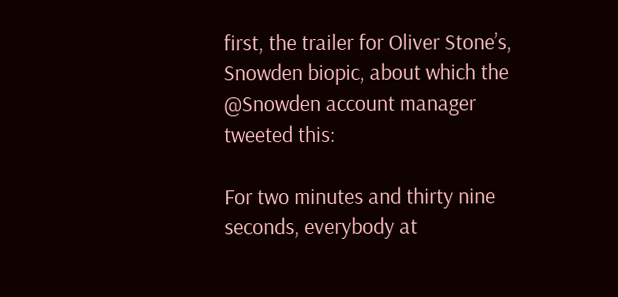first, the trailer for Oliver Stone’s, Snowden biopic, about which the @Snowden account manager tweeted this:

For two minutes and thirty nine seconds, everybody at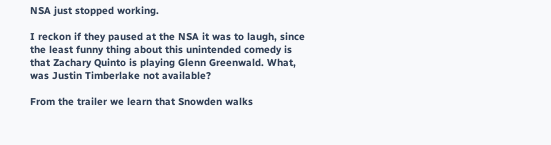NSA just stopped working.

I reckon if they paused at the NSA it was to laugh, since the least funny thing about this unintended comedy is that Zachary Quinto is playing Glenn Greenwald. What, was Justin Timberlake not available?

From the trailer we learn that Snowden walks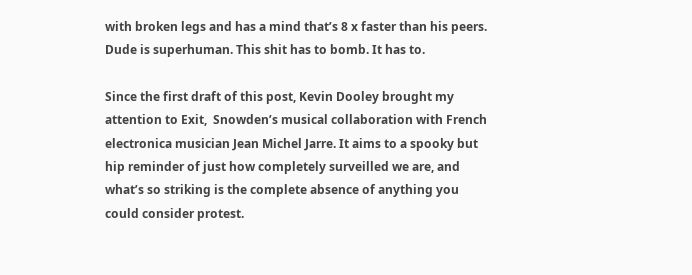with broken legs and has a mind that’s 8 x faster than his peers. Dude is superhuman. This shit has to bomb. It has to.

Since the first draft of this post, Kevin Dooley brought my attention to Exit,  Snowden’s musical collaboration with French electronica musician Jean Michel Jarre. It aims to a spooky but hip reminder of just how completely surveilled we are, and what’s so striking is the complete absence of anything you could consider protest.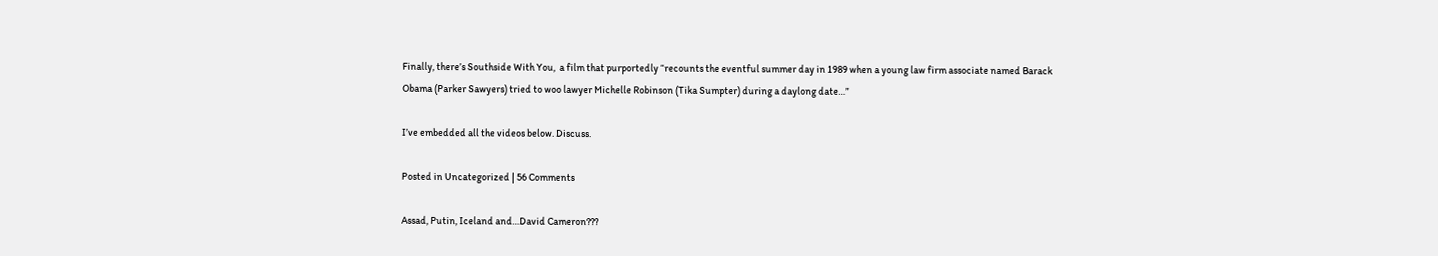Finally, there’s Southside With You,  a film that purportedly “recounts the eventful summer day in 1989 when a young law firm associate named Barack Obama (Parker Sawyers) tried to woo lawyer Michelle Robinson (Tika Sumpter) during a daylong date…”

I’ve embedded all the videos below. Discuss.

Posted in Uncategorized | 56 Comments

Assad, Putin, Iceland and…David Cameron???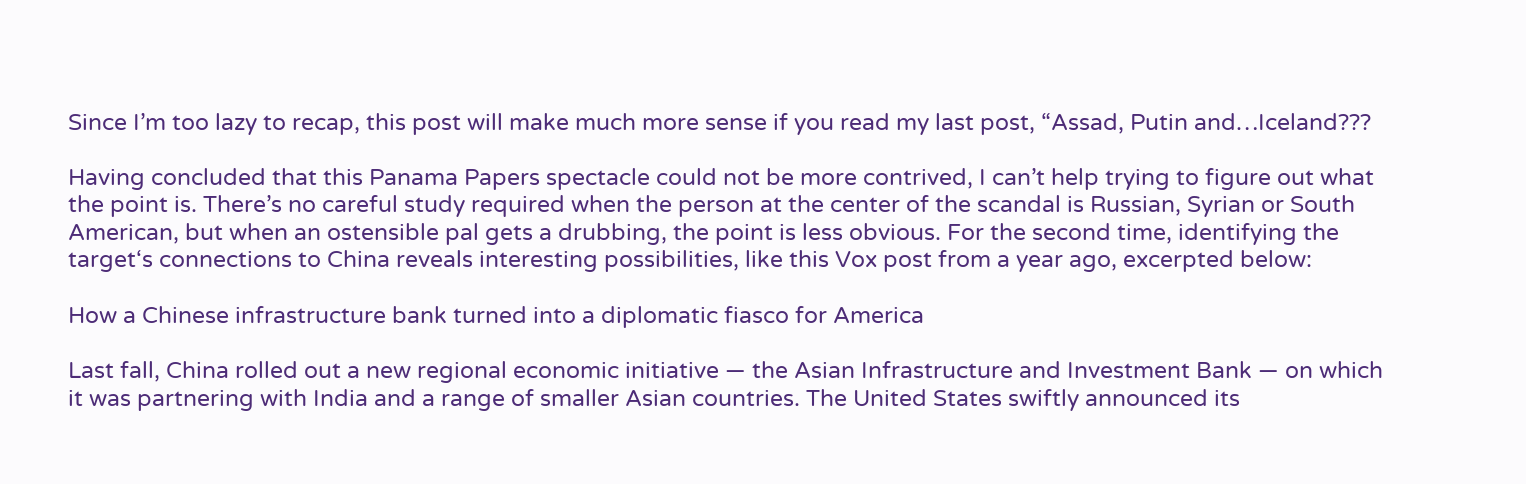Since I’m too lazy to recap, this post will make much more sense if you read my last post, “Assad, Putin and…Iceland???

Having concluded that this Panama Papers spectacle could not be more contrived, I can’t help trying to figure out what the point is. There’s no careful study required when the person at the center of the scandal is Russian, Syrian or South American, but when an ostensible pal gets a drubbing, the point is less obvious. For the second time, identifying the target‘s connections to China reveals interesting possibilities, like this Vox post from a year ago, excerpted below:

How a Chinese infrastructure bank turned into a diplomatic fiasco for America

Last fall, China rolled out a new regional economic initiative — the Asian Infrastructure and Investment Bank — on which it was partnering with India and a range of smaller Asian countries. The United States swiftly announced its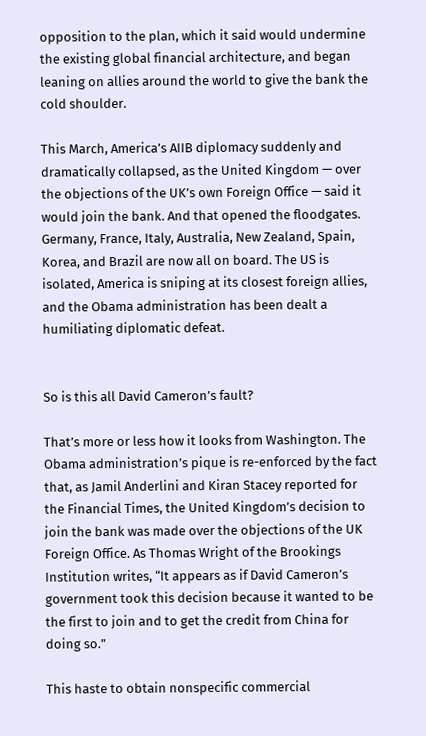opposition to the plan, which it said would undermine the existing global financial architecture, and began leaning on allies around the world to give the bank the cold shoulder.

This March, America’s AIIB diplomacy suddenly and dramatically collapsed, as the United Kingdom — over the objections of the UK’s own Foreign Office — said it would join the bank. And that opened the floodgates. Germany, France, Italy, Australia, New Zealand, Spain, Korea, and Brazil are now all on board. The US is isolated, America is sniping at its closest foreign allies, and the Obama administration has been dealt a humiliating diplomatic defeat.


So is this all David Cameron’s fault?

That’s more or less how it looks from Washington. The Obama administration’s pique is re-enforced by the fact that, as Jamil Anderlini and Kiran Stacey reported for the Financial Times, the United Kingdom’s decision to join the bank was made over the objections of the UK Foreign Office. As Thomas Wright of the Brookings Institution writes, “It appears as if David Cameron’s government took this decision because it wanted to be the first to join and to get the credit from China for doing so.”

This haste to obtain nonspecific commercial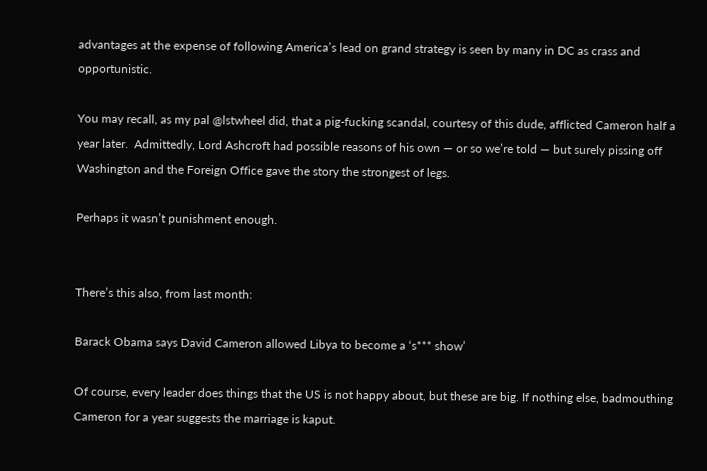advantages at the expense of following America’s lead on grand strategy is seen by many in DC as crass and opportunistic.

You may recall, as my pal @lstwheel did, that a pig-fucking scandal, courtesy of this dude, afflicted Cameron half a year later.  Admittedly, Lord Ashcroft had possible reasons of his own — or so we’re told — but surely pissing off Washington and the Foreign Office gave the story the strongest of legs.

Perhaps it wasn’t punishment enough.


There’s this also, from last month:

Barack Obama says David Cameron allowed Libya to become a ‘s*** show’

Of course, every leader does things that the US is not happy about, but these are big. If nothing else, badmouthing Cameron for a year suggests the marriage is kaput.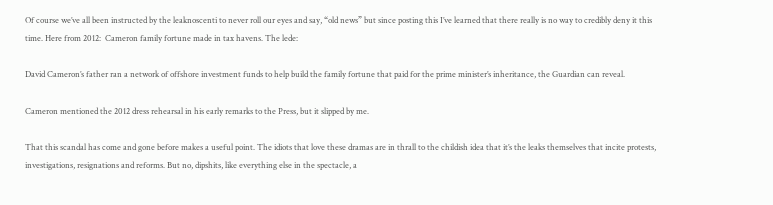Of course we’ve all been instructed by the leaknoscenti to never roll our eyes and say, “old news” but since posting this I’ve learned that there really is no way to credibly deny it this time. Here from 2012:  Cameron family fortune made in tax havens. The lede:

David Cameron’s father ran a network of offshore investment funds to help build the family fortune that paid for the prime minister’s inheritance, the Guardian can reveal.

Cameron mentioned the 2012 dress rehearsal in his early remarks to the Press, but it slipped by me.

That this scandal has come and gone before makes a useful point. The idiots that love these dramas are in thrall to the childish idea that it’s the leaks themselves that incite protests, investigations, resignations and reforms. But no, dipshits, like everything else in the spectacle, a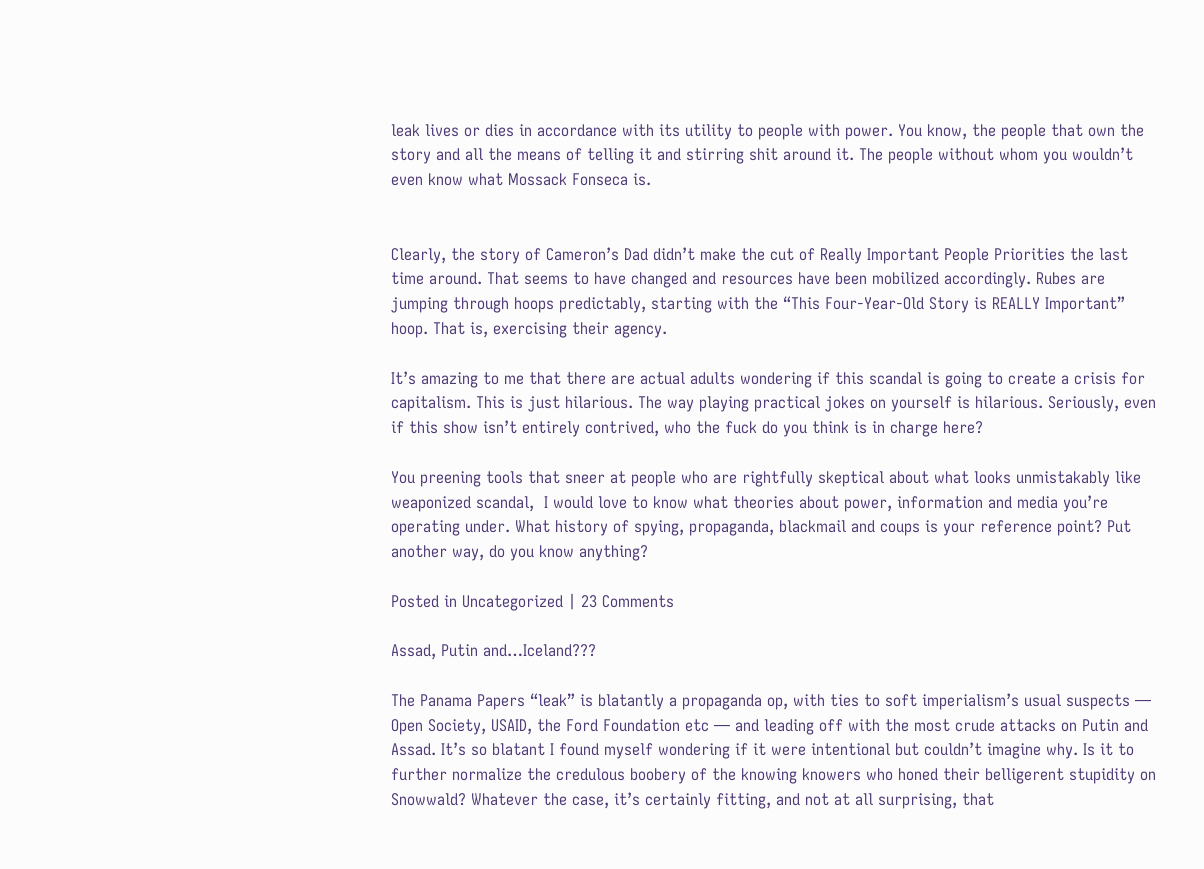leak lives or dies in accordance with its utility to people with power. You know, the people that own the story and all the means of telling it and stirring shit around it. The people without whom you wouldn’t even know what Mossack Fonseca is.


Clearly, the story of Cameron’s Dad didn’t make the cut of Really Important People Priorities the last time around. That seems to have changed and resources have been mobilized accordingly. Rubes are jumping through hoops predictably, starting with the “This Four-Year-Old Story is REALLY Important” hoop. That is, exercising their agency.

It’s amazing to me that there are actual adults wondering if this scandal is going to create a crisis for capitalism. This is just hilarious. The way playing practical jokes on yourself is hilarious. Seriously, even if this show isn’t entirely contrived, who the fuck do you think is in charge here?

You preening tools that sneer at people who are rightfully skeptical about what looks unmistakably like weaponized scandal,  I would love to know what theories about power, information and media you’re operating under. What history of spying, propaganda, blackmail and coups is your reference point? Put another way, do you know anything?

Posted in Uncategorized | 23 Comments

Assad, Putin and…Iceland???

The Panama Papers “leak” is blatantly a propaganda op, with ties to soft imperialism’s usual suspects — Open Society, USAID, the Ford Foundation etc — and leading off with the most crude attacks on Putin and Assad. It’s so blatant I found myself wondering if it were intentional but couldn’t imagine why. Is it to further normalize the credulous boobery of the knowing knowers who honed their belligerent stupidity on Snowwald? Whatever the case, it’s certainly fitting, and not at all surprising, that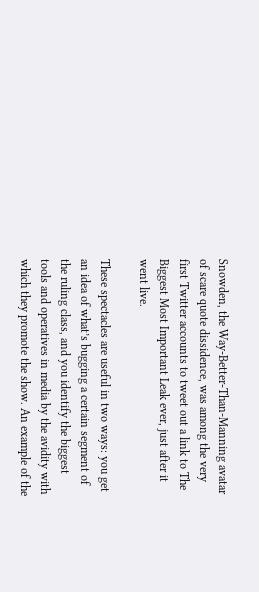Snowden, the Way-Better-Than-Manning avatar of scare quote dissidence, was among the very first Twitter accounts to tweet out a link to The Biggest Most Important Leak ever, just after it went live.

These spectacles are useful in two ways: you get an idea of what’s bugging a certain segment of the ruling class, and you identify the biggest tools and operatives in media by the avidity with which they promote the show. An example of the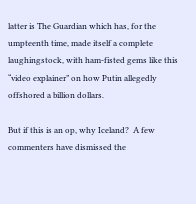latter is The Guardian which has, for the umpteenth time, made itself a complete laughingstock, with ham-fisted gems like this “video explainer” on how Putin allegedly offshored a billion dollars.

But if this is an op, why Iceland?  A few commenters have dismissed the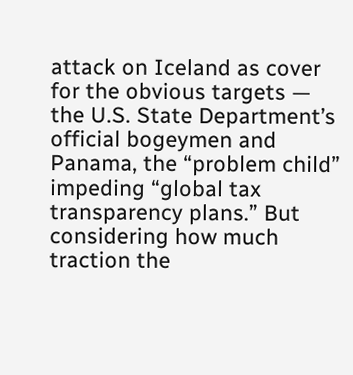attack on Iceland as cover for the obvious targets — the U.S. State Department’s official bogeymen and Panama, the “problem child” impeding “global tax transparency plans.” But considering how much traction the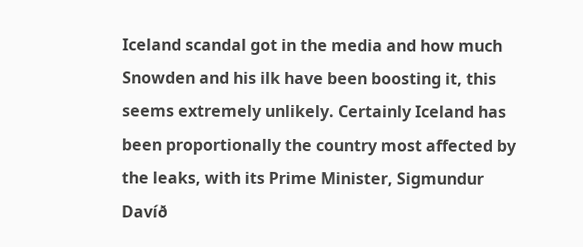Iceland scandal got in the media and how much Snowden and his ilk have been boosting it, this seems extremely unlikely. Certainly Iceland has been proportionally the country most affected by the leaks, with its Prime Minister, Sigmundur Davíð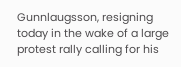Gunnlaugsson, resigning today in the wake of a large protest rally calling for his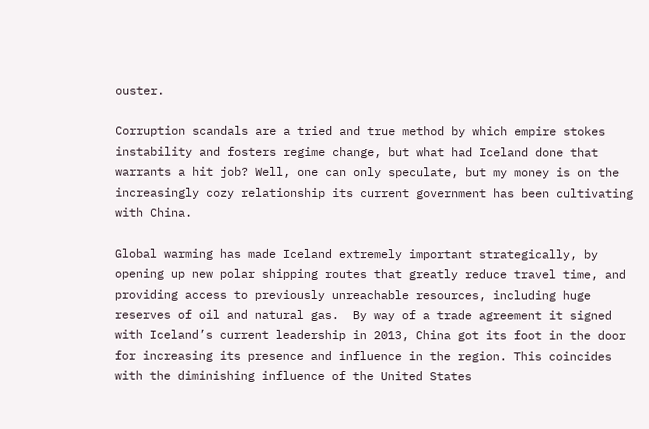ouster.

Corruption scandals are a tried and true method by which empire stokes instability and fosters regime change, but what had Iceland done that warrants a hit job? Well, one can only speculate, but my money is on the increasingly cozy relationship its current government has been cultivating with China.

Global warming has made Iceland extremely important strategically, by opening up new polar shipping routes that greatly reduce travel time, and providing access to previously unreachable resources, including huge reserves of oil and natural gas.  By way of a trade agreement it signed with Iceland’s current leadership in 2013, China got its foot in the door for increasing its presence and influence in the region. This coincides with the diminishing influence of the United States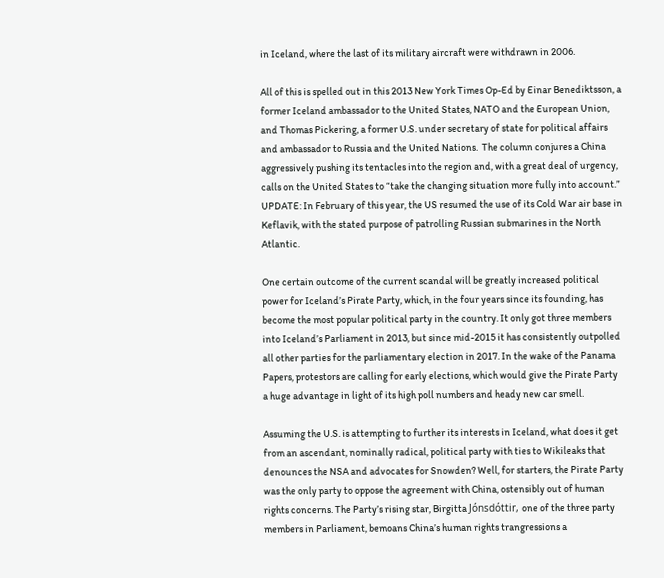in Iceland, where the last of its military aircraft were withdrawn in 2006.

All of this is spelled out in this 2013 New York Times Op-Ed by Einar Benediktsson, a former Iceland ambassador to the United States, NATO and the European Union, and Thomas Pickering, a former U.S. under secretary of state for political affairs and ambassador to Russia and the United Nations.  The column conjures a China aggressively pushing its tentacles into the region and, with a great deal of urgency, calls on the United States to “take the changing situation more fully into account.” UPDATE: In February of this year, the US resumed the use of its Cold War air base in Keflavik, with the stated purpose of patrolling Russian submarines in the North Atlantic.

One certain outcome of the current scandal will be greatly increased political power for Iceland’s Pirate Party, which, in the four years since its founding, has become the most popular political party in the country. It only got three members into Iceland’s Parliament in 2013, but since mid-2015 it has consistently outpolled all other parties for the parliamentary election in 2017. In the wake of the Panama Papers, protestors are calling for early elections, which would give the Pirate Party a huge advantage in light of its high poll numbers and heady new car smell.

Assuming the U.S. is attempting to further its interests in Iceland, what does it get from an ascendant, nominally radical, political party with ties to Wikileaks that denounces the NSA and advocates for Snowden? Well, for starters, the Pirate Party was the only party to oppose the agreement with China, ostensibly out of human rights concerns. The Party’s rising star, Birgitta Jónsdóttir, one of the three party members in Parliament, bemoans China’s human rights trangressions a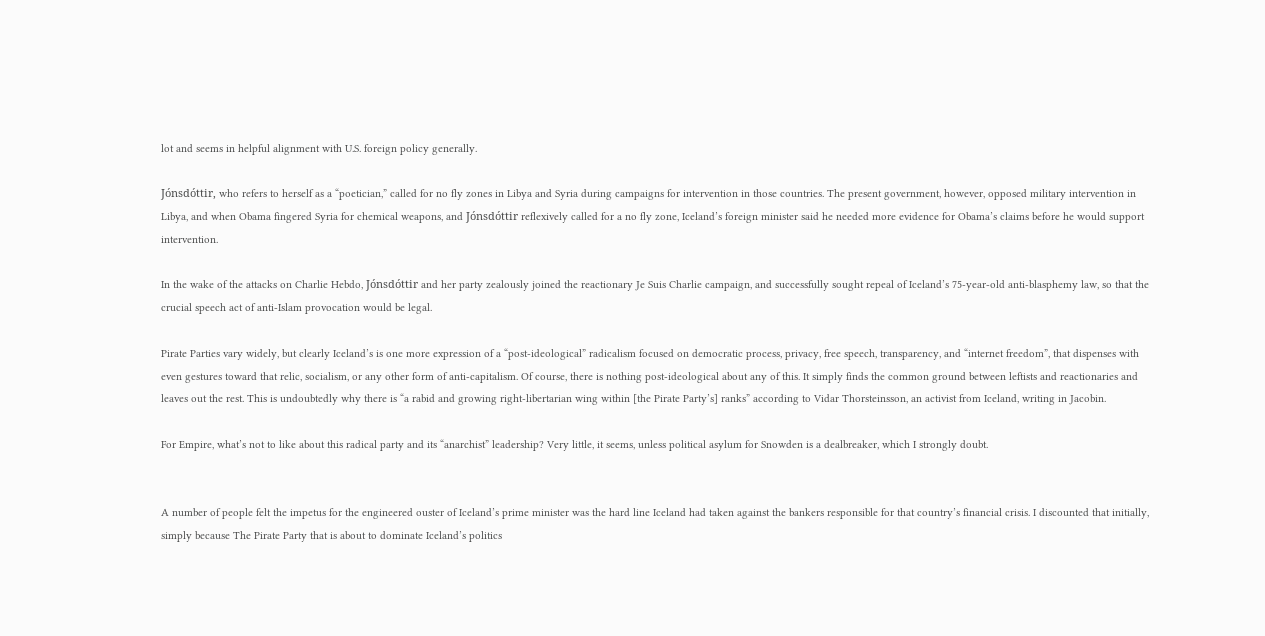lot and seems in helpful alignment with U.S. foreign policy generally.

Jónsdóttir, who refers to herself as a “poetician,” called for no fly zones in Libya and Syria during campaigns for intervention in those countries. The present government, however, opposed military intervention in Libya, and when Obama fingered Syria for chemical weapons, and Jónsdóttir reflexively called for a no fly zone, Iceland’s foreign minister said he needed more evidence for Obama’s claims before he would support intervention.

In the wake of the attacks on Charlie Hebdo, Jónsdóttir and her party zealously joined the reactionary Je Suis Charlie campaign, and successfully sought repeal of Iceland’s 75-year-old anti-blasphemy law, so that the crucial speech act of anti-Islam provocation would be legal.

Pirate Parties vary widely, but clearly Iceland’s is one more expression of a “post-ideological” radicalism focused on democratic process, privacy, free speech, transparency, and “internet freedom”, that dispenses with even gestures toward that relic, socialism, or any other form of anti-capitalism. Of course, there is nothing post-ideological about any of this. It simply finds the common ground between leftists and reactionaries and leaves out the rest. This is undoubtedly why there is “a rabid and growing right-libertarian wing within [the Pirate Party’s] ranks” according to Vidar Thorsteinsson, an activist from Iceland, writing in Jacobin.

For Empire, what’s not to like about this radical party and its “anarchist” leadership? Very little, it seems, unless political asylum for Snowden is a dealbreaker, which I strongly doubt.


A number of people felt the impetus for the engineered ouster of Iceland’s prime minister was the hard line Iceland had taken against the bankers responsible for that country’s financial crisis. I discounted that initially, simply because The Pirate Party that is about to dominate Iceland’s politics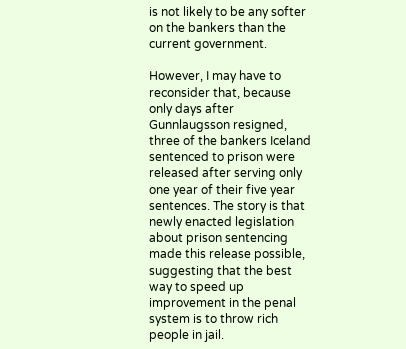is not likely to be any softer on the bankers than the current government.

However, I may have to reconsider that, because only days after Gunnlaugsson resigned, three of the bankers Iceland sentenced to prison were released after serving only one year of their five year sentences. The story is that newly enacted legislation about prison sentencing made this release possible, suggesting that the best way to speed up improvement in the penal system is to throw rich people in jail.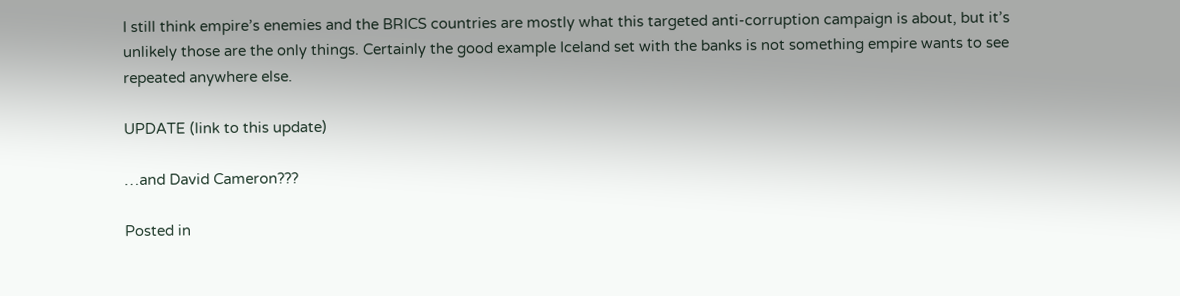I still think empire’s enemies and the BRICS countries are mostly what this targeted anti-corruption campaign is about, but it’s unlikely those are the only things. Certainly the good example Iceland set with the banks is not something empire wants to see repeated anywhere else.

UPDATE (link to this update)

…and David Cameron???

Posted in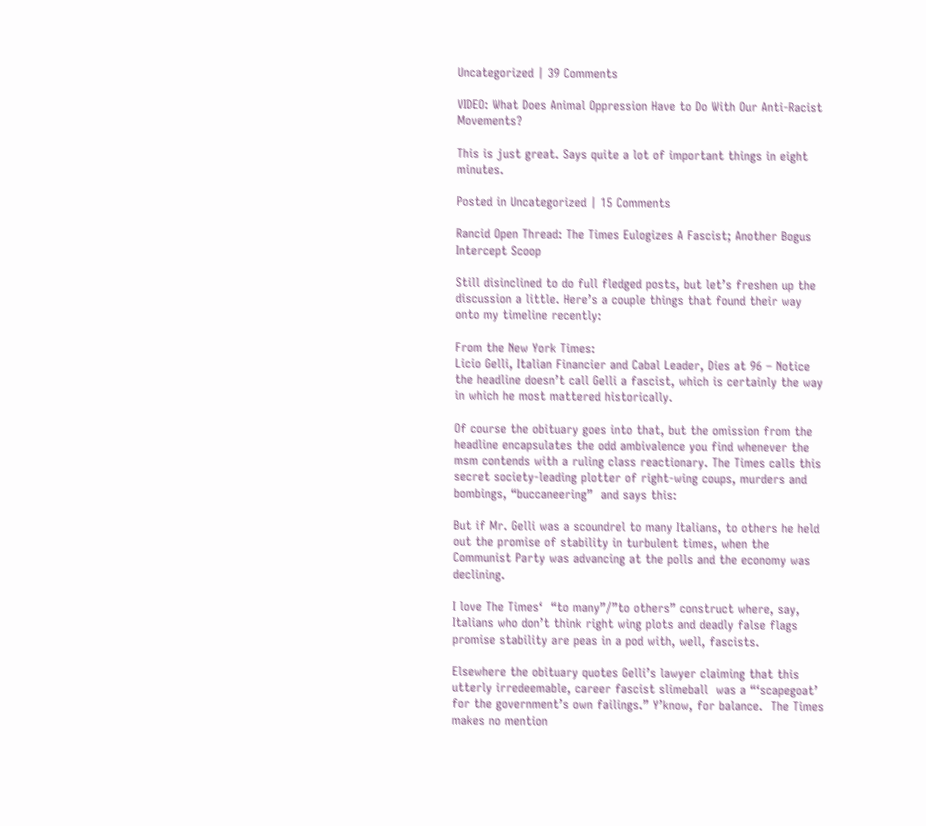Uncategorized | 39 Comments

VIDEO: What Does Animal Oppression Have to Do With Our Anti-Racist Movements?

This is just great. Says quite a lot of important things in eight minutes.

Posted in Uncategorized | 15 Comments

Rancid Open Thread: The Times Eulogizes A Fascist; Another Bogus Intercept Scoop

Still disinclined to do full fledged posts, but let’s freshen up the discussion a little. Here’s a couple things that found their way onto my timeline recently:

From the New York Times:
Licio Gelli, Italian Financier and Cabal Leader, Dies at 96 – Notice the headline doesn’t call Gelli a fascist, which is certainly the way in which he most mattered historically.

Of course the obituary goes into that, but the omission from the headline encapsulates the odd ambivalence you find whenever the msm contends with a ruling class reactionary. The Times calls this secret society-leading plotter of right-wing coups, murders and bombings, “buccaneering”  and says this:

But if Mr. Gelli was a scoundrel to many Italians, to others he held out the promise of stability in turbulent times, when the Communist Party was advancing at the polls and the economy was declining.

I love The Times‘  “to many”/”to others” construct where, say,  Italians who don’t think right wing plots and deadly false flags promise stability are peas in a pod with, well, fascists.

Elsewhere the obituary quotes Gelli’s lawyer claiming that this utterly irredeemable, career fascist slimeball  was a “‘scapegoat’ for the government’s own failings.” Y’know, for balance.  The Times makes no mention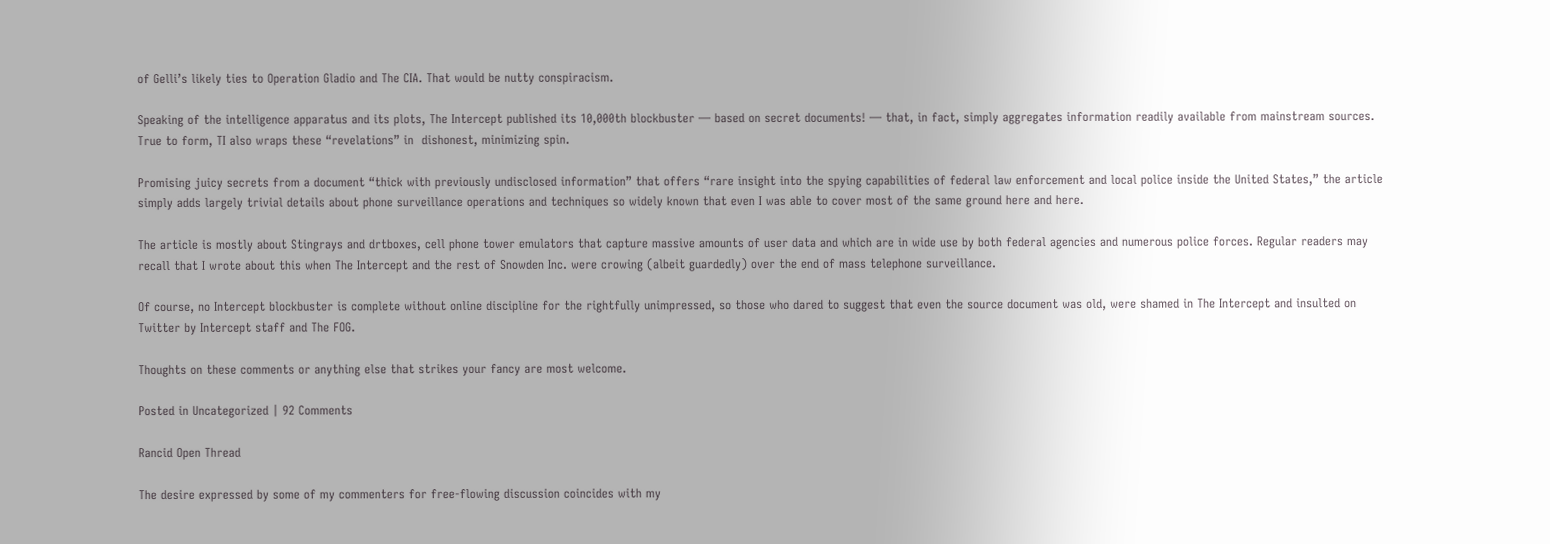of Gelli’s likely ties to Operation Gladio and The CIA. That would be nutty conspiracism.

Speaking of the intelligence apparatus and its plots, The Intercept published its 10,000th blockbuster — based on secret documents! — that, in fact, simply aggregates information readily available from mainstream sources. True to form, TI also wraps these “revelations” in  dishonest, minimizing spin.

Promising juicy secrets from a document “thick with previously undisclosed information” that offers “rare insight into the spying capabilities of federal law enforcement and local police inside the United States,” the article simply adds largely trivial details about phone surveillance operations and techniques so widely known that even I was able to cover most of the same ground here and here.

The article is mostly about Stingrays and drtboxes, cell phone tower emulators that capture massive amounts of user data and which are in wide use by both federal agencies and numerous police forces. Regular readers may recall that I wrote about this when The Intercept and the rest of Snowden Inc. were crowing (albeit guardedly) over the end of mass telephone surveillance.

Of course, no Intercept blockbuster is complete without online discipline for the rightfully unimpressed, so those who dared to suggest that even the source document was old, were shamed in The Intercept and insulted on Twitter by Intercept staff and The FOG.

Thoughts on these comments or anything else that strikes your fancy are most welcome.

Posted in Uncategorized | 92 Comments

Rancid Open Thread

The desire expressed by some of my commenters for free-flowing discussion coincides with my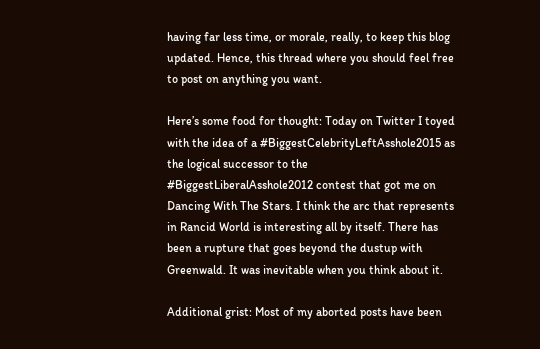having far less time, or morale, really, to keep this blog updated. Hence, this thread where you should feel free to post on anything you want.

Here’s some food for thought: Today on Twitter I toyed with the idea of a #BiggestCelebrityLeftAsshole2015 as the logical successor to the #BiggestLiberalAsshole2012 contest that got me on Dancing With The Stars. I think the arc that represents in Rancid World is interesting all by itself. There has been a rupture that goes beyond the dustup with Greenwald. It was inevitable when you think about it.

Additional grist: Most of my aborted posts have been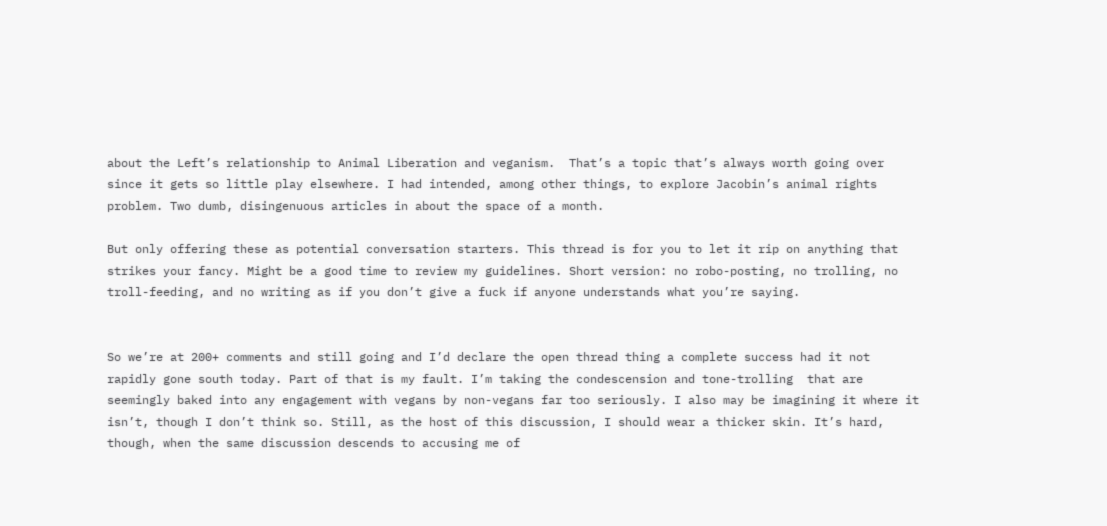about the Left’s relationship to Animal Liberation and veganism.  That’s a topic that’s always worth going over since it gets so little play elsewhere. I had intended, among other things, to explore Jacobin’s animal rights problem. Two dumb, disingenuous articles in about the space of a month.

But only offering these as potential conversation starters. This thread is for you to let it rip on anything that strikes your fancy. Might be a good time to review my guidelines. Short version: no robo-posting, no trolling, no troll-feeding, and no writing as if you don’t give a fuck if anyone understands what you’re saying.


So we’re at 200+ comments and still going and I’d declare the open thread thing a complete success had it not rapidly gone south today. Part of that is my fault. I’m taking the condescension and tone-trolling  that are seemingly baked into any engagement with vegans by non-vegans far too seriously. I also may be imagining it where it isn’t, though I don’t think so. Still, as the host of this discussion, I should wear a thicker skin. It’s hard, though, when the same discussion descends to accusing me of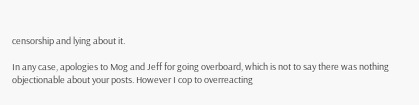censorship and lying about it.

In any case, apologies to Mog and Jeff for going overboard, which is not to say there was nothing objectionable about your posts. However I cop to overreacting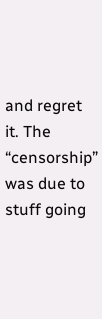and regret it. The “censorship” was due to stuff going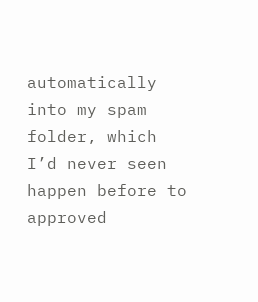automatically into my spam folder, which I’d never seen happen before to approved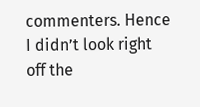commenters. Hence I didn’t look right off the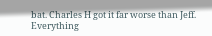bat. Charles H got it far worse than Jeff.  Everything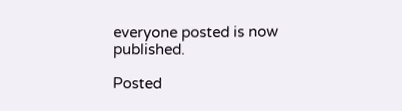everyone posted is now published.

Posted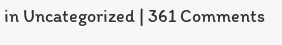in Uncategorized | 361 Comments